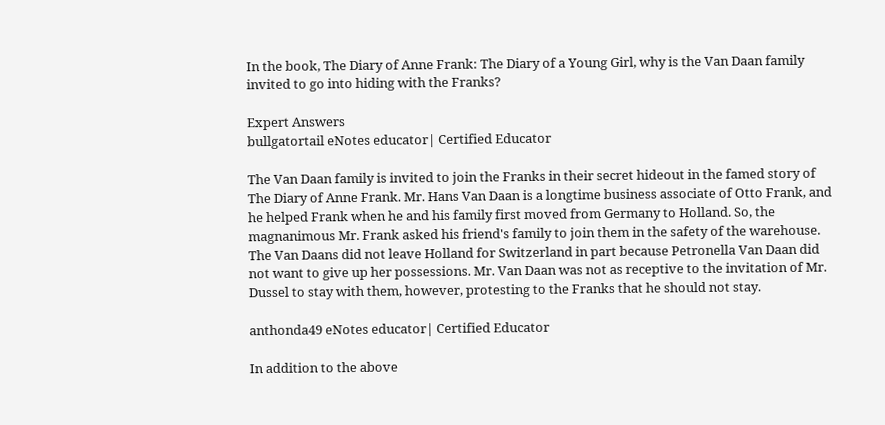In the book, The Diary of Anne Frank: The Diary of a Young Girl, why is the Van Daan family invited to go into hiding with the Franks?

Expert Answers
bullgatortail eNotes educator| Certified Educator

The Van Daan family is invited to join the Franks in their secret hideout in the famed story of The Diary of Anne Frank. Mr. Hans Van Daan is a longtime business associate of Otto Frank, and he helped Frank when he and his family first moved from Germany to Holland. So, the magnanimous Mr. Frank asked his friend's family to join them in the safety of the warehouse. The Van Daans did not leave Holland for Switzerland in part because Petronella Van Daan did not want to give up her possessions. Mr. Van Daan was not as receptive to the invitation of Mr. Dussel to stay with them, however, protesting to the Franks that he should not stay.

anthonda49 eNotes educator| Certified Educator

In addition to the above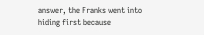answer, the Franks went into hiding first because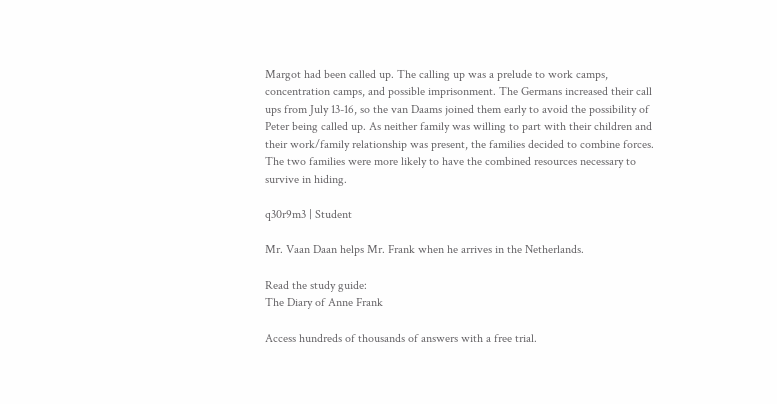Margot had been called up. The calling up was a prelude to work camps, concentration camps, and possible imprisonment. The Germans increased their call ups from July 13-16, so the van Daams joined them early to avoid the possibility of Peter being called up. As neither family was willing to part with their children and their work/family relationship was present, the families decided to combine forces. The two families were more likely to have the combined resources necessary to survive in hiding.

q30r9m3 | Student

Mr. Vaan Daan helps Mr. Frank when he arrives in the Netherlands.

Read the study guide:
The Diary of Anne Frank

Access hundreds of thousands of answers with a free trial.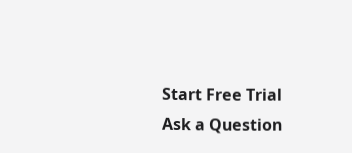Start Free Trial
Ask a Question